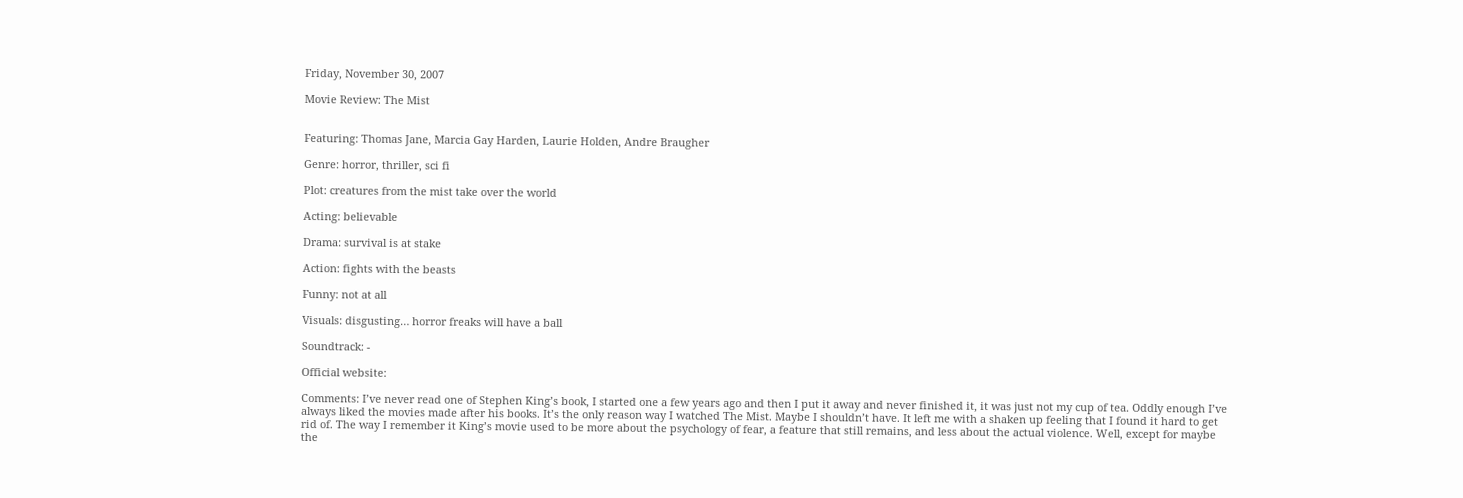Friday, November 30, 2007

Movie Review: The Mist


Featuring: Thomas Jane, Marcia Gay Harden, Laurie Holden, Andre Braugher

Genre: horror, thriller, sci fi

Plot: creatures from the mist take over the world

Acting: believable

Drama: survival is at stake

Action: fights with the beasts

Funny: not at all

Visuals: disgusting… horror freaks will have a ball

Soundtrack: -

Official website:

Comments: I’ve never read one of Stephen King’s book, I started one a few years ago and then I put it away and never finished it, it was just not my cup of tea. Oddly enough I’ve always liked the movies made after his books. It’s the only reason way I watched The Mist. Maybe I shouldn’t have. It left me with a shaken up feeling that I found it hard to get rid of. The way I remember it King’s movie used to be more about the psychology of fear, a feature that still remains, and less about the actual violence. Well, except for maybe the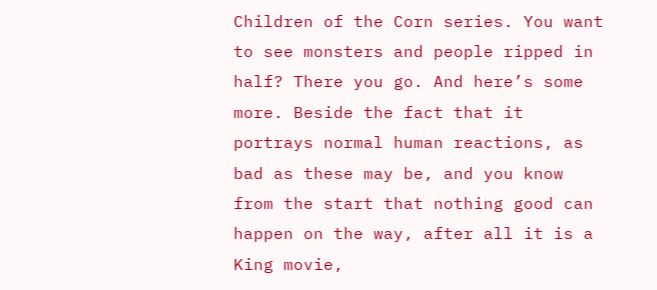Children of the Corn series. You want to see monsters and people ripped in half? There you go. And here’s some more. Beside the fact that it portrays normal human reactions, as bad as these may be, and you know from the start that nothing good can happen on the way, after all it is a King movie,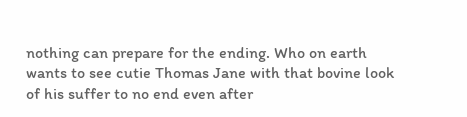nothing can prepare for the ending. Who on earth wants to see cutie Thomas Jane with that bovine look of his suffer to no end even after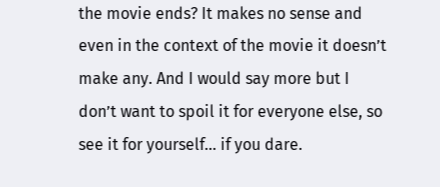the movie ends? It makes no sense and even in the context of the movie it doesn’t make any. And I would say more but I don’t want to spoil it for everyone else, so see it for yourself… if you dare.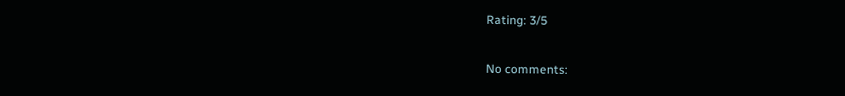Rating: 3/5

No comments: